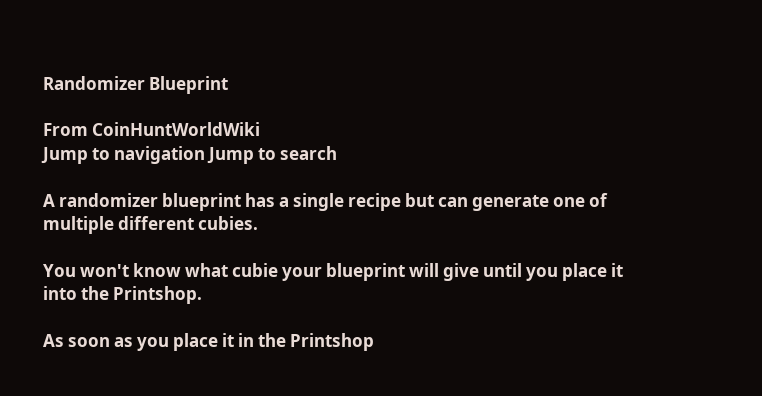Randomizer Blueprint

From CoinHuntWorldWiki
Jump to navigation Jump to search

A randomizer blueprint has a single recipe but can generate one of multiple different cubies.

You won't know what cubie your blueprint will give until you place it into the Printshop.

As soon as you place it in the Printshop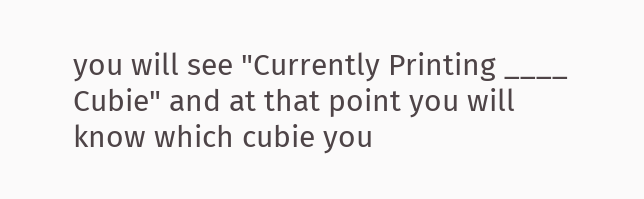you will see "Currently Printing ____ Cubie" and at that point you will know which cubie you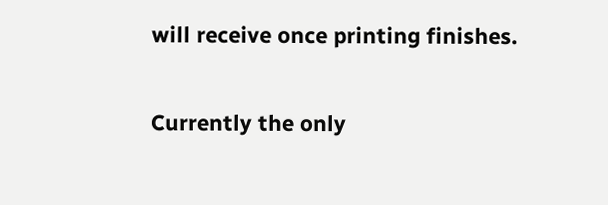will receive once printing finishes.

Currently the only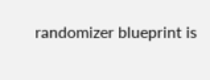randomizer blueprint is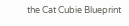the Cat Cubie Blueprint